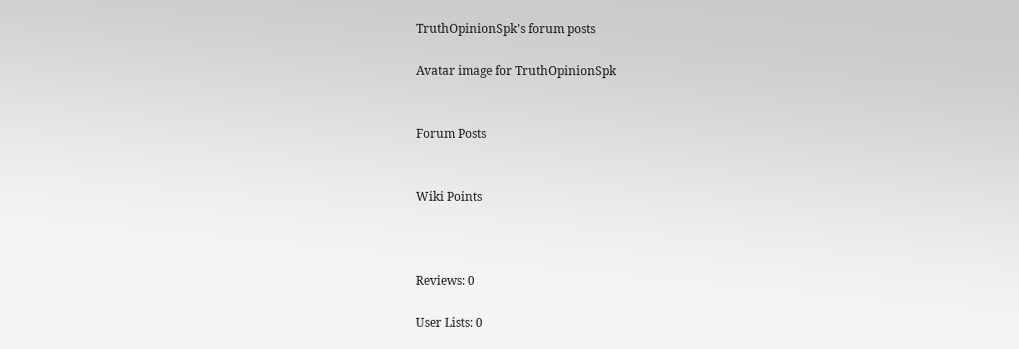TruthOpinionSpk's forum posts

Avatar image for TruthOpinionSpk


Forum Posts


Wiki Points



Reviews: 0

User Lists: 0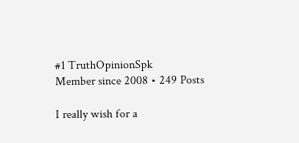#1 TruthOpinionSpk
Member since 2008 • 249 Posts

I really wish for a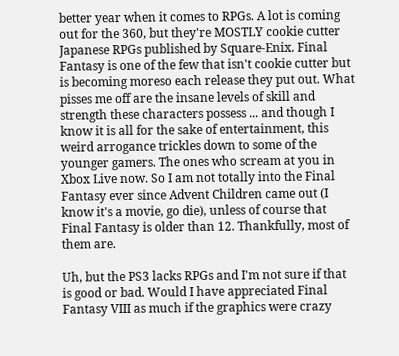better year when it comes to RPGs. A lot is coming out for the 360, but they're MOSTLY cookie cutter Japanese RPGs published by Square-Enix. Final Fantasy is one of the few that isn't cookie cutter but is becoming moreso each release they put out. What pisses me off are the insane levels of skill and strength these characters possess ... and though I know it is all for the sake of entertainment, this weird arrogance trickles down to some of the younger gamers. The ones who scream at you in Xbox Live now. So I am not totally into the Final Fantasy ever since Advent Children came out (I know it's a movie, go die), unless of course that Final Fantasy is older than 12. Thankfully, most of them are.

Uh, but the PS3 lacks RPGs and I'm not sure if that is good or bad. Would I have appreciated Final Fantasy VIII as much if the graphics were crazy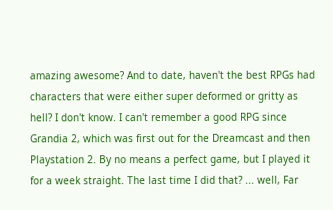amazing awesome? And to date, haven't the best RPGs had characters that were either super deformed or gritty as hell? I don't know. I can't remember a good RPG since Grandia 2, which was first out for the Dreamcast and then Playstation 2. By no means a perfect game, but I played it for a week straight. The last time I did that? ... well, Far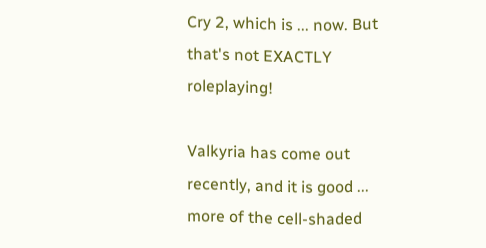Cry 2, which is ... now. But that's not EXACTLY roleplaying!

Valkyria has come out recently, and it is good ... more of the cell-shaded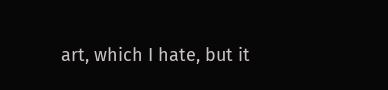art, which I hate, but it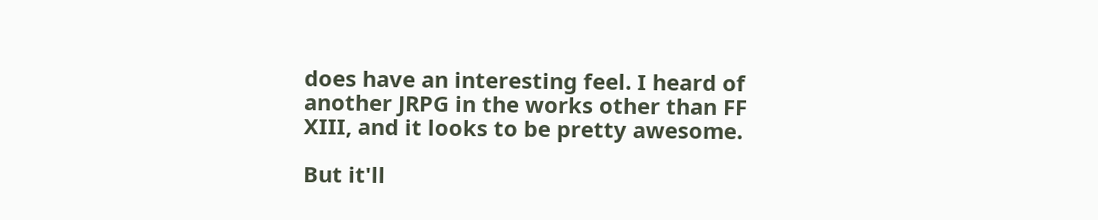does have an interesting feel. I heard of another JRPG in the works other than FF XIII, and it looks to be pretty awesome.

But it'll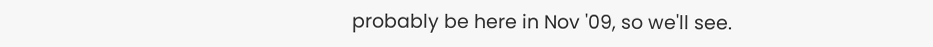probably be here in Nov '09, so we'll see.